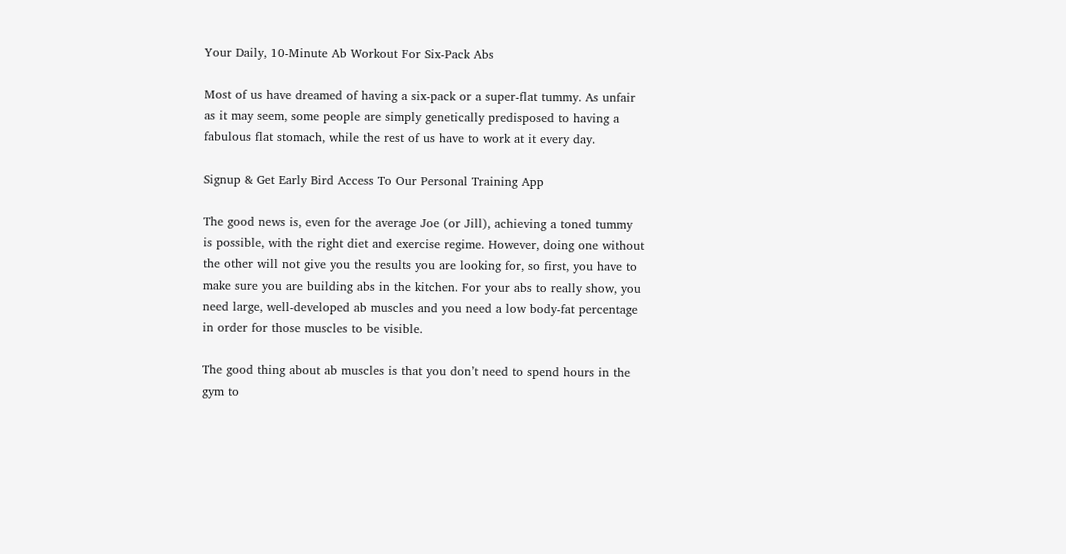Your Daily, 10-Minute Ab Workout For Six-Pack Abs

Most of us have dreamed of having a six-pack or a super-flat tummy. As unfair as it may seem, some people are simply genetically predisposed to having a fabulous flat stomach, while the rest of us have to work at it every day.

Signup & Get Early Bird Access To Our Personal Training App

The good news is, even for the average Joe (or Jill), achieving a toned tummy is possible, with the right diet and exercise regime. However, doing one without the other will not give you the results you are looking for, so first, you have to make sure you are building abs in the kitchen. For your abs to really show, you need large, well-developed ab muscles and you need a low body-fat percentage in order for those muscles to be visible.

The good thing about ab muscles is that you don’t need to spend hours in the gym to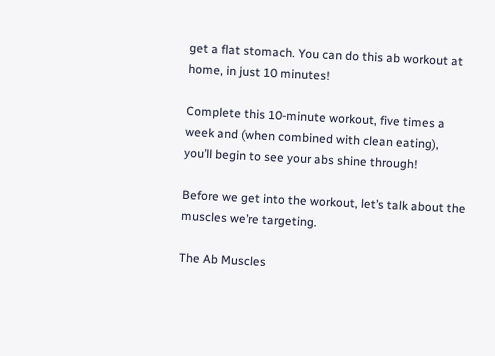get a flat stomach. You can do this ab workout at home, in just 10 minutes!

Complete this 10-minute workout, five times a week and (when combined with clean eating), you’ll begin to see your abs shine through!

Before we get into the workout, let’s talk about the muscles we’re targeting.

The Ab Muscles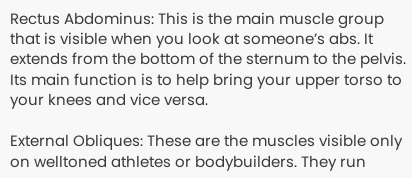Rectus Abdominus: This is the main muscle group that is visible when you look at someone’s abs. It extends from the bottom of the sternum to the pelvis. Its main function is to help bring your upper torso to your knees and vice versa.

External Obliques: These are the muscles visible only on welltoned athletes or bodybuilders. They run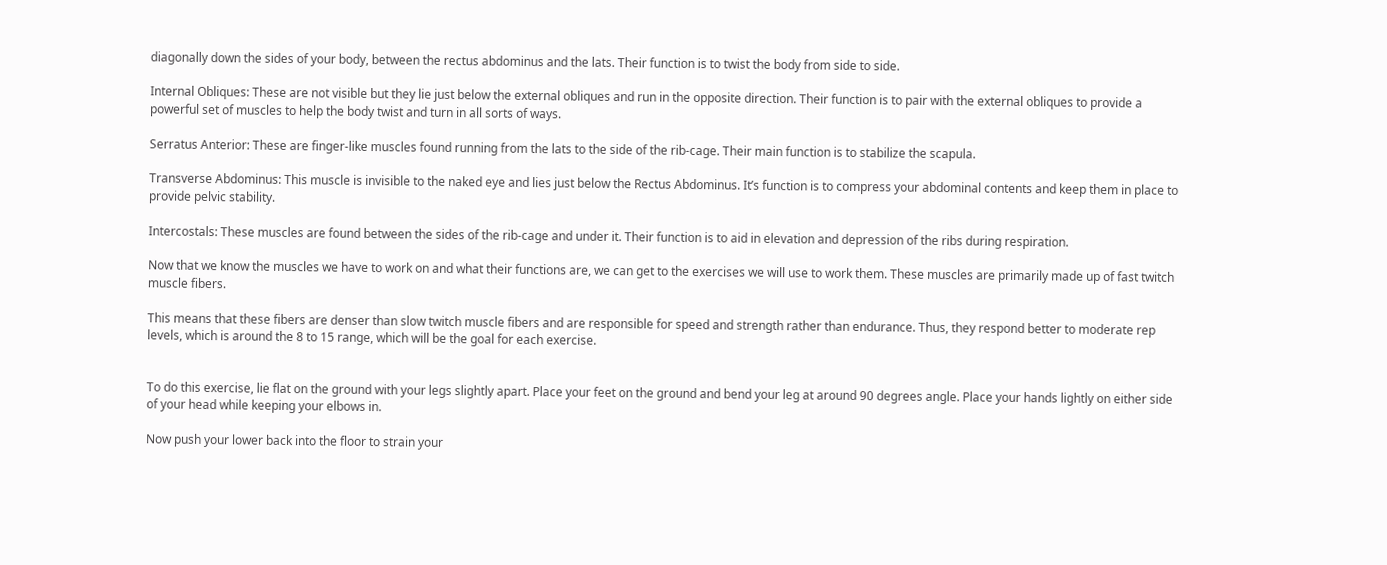diagonally down the sides of your body, between the rectus abdominus and the lats. Their function is to twist the body from side to side.

Internal Obliques: These are not visible but they lie just below the external obliques and run in the opposite direction. Their function is to pair with the external obliques to provide a powerful set of muscles to help the body twist and turn in all sorts of ways.

Serratus Anterior: These are finger-like muscles found running from the lats to the side of the rib-cage. Their main function is to stabilize the scapula.

Transverse Abdominus: This muscle is invisible to the naked eye and lies just below the Rectus Abdominus. It’s function is to compress your abdominal contents and keep them in place to provide pelvic stability.

Intercostals: These muscles are found between the sides of the rib-cage and under it. Their function is to aid in elevation and depression of the ribs during respiration.

Now that we know the muscles we have to work on and what their functions are, we can get to the exercises we will use to work them. These muscles are primarily made up of fast twitch muscle fibers.

This means that these fibers are denser than slow twitch muscle fibers and are responsible for speed and strength rather than endurance. Thus, they respond better to moderate rep levels, which is around the 8 to 15 range, which will be the goal for each exercise.


To do this exercise, lie flat on the ground with your legs slightly apart. Place your feet on the ground and bend your leg at around 90 degrees angle. Place your hands lightly on either side of your head while keeping your elbows in.

Now push your lower back into the floor to strain your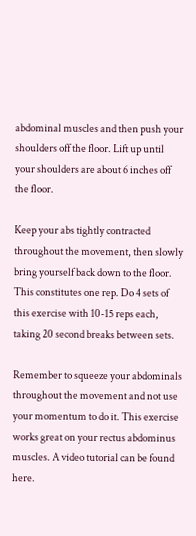abdominal muscles and then push your shoulders off the floor. Lift up until your shoulders are about 6 inches off the floor.

Keep your abs tightly contracted throughout the movement, then slowly bring yourself back down to the floor. This constitutes one rep. Do 4 sets of this exercise with 10-15 reps each, taking 20 second breaks between sets.

Remember to squeeze your abdominals throughout the movement and not use your momentum to do it. This exercise works great on your rectus abdominus muscles. A video tutorial can be found here.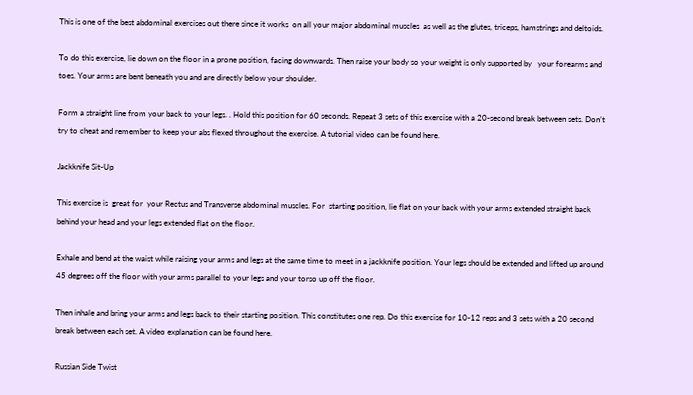This is one of the best abdominal exercises out there since it works  on all your major abdominal muscles  as well as the glutes, triceps, hamstrings and deltoids.

To do this exercise, lie down on the floor in a prone position, facing downwards. Then raise your body so your weight is only supported by   your forearms and toes. Your arms are bent beneath you and are directly below your shoulder.

Form a straight line from your back to your legs. . Hold this position for 60 seconds. Repeat 3 sets of this exercise with a 20-second break between sets. Don’t try to cheat and remember to keep your abs flexed throughout the exercise. A tutorial video can be found here.

Jackknife Sit-Up

This exercise is  great for  your Rectus and Transverse abdominal muscles. For  starting position, lie flat on your back with your arms extended straight back behind your head and your legs extended flat on the floor.

Exhale and bend at the waist while raising your arms and legs at the same time to meet in a jackknife position. Your legs should be extended and lifted up around 45 degrees off the floor with your arms parallel to your legs and your torso up off the floor.

Then inhale and bring your arms and legs back to their starting position. This constitutes one rep. Do this exercise for 10-12 reps and 3 sets with a 20 second break between each set. A video explanation can be found here.

Russian Side Twist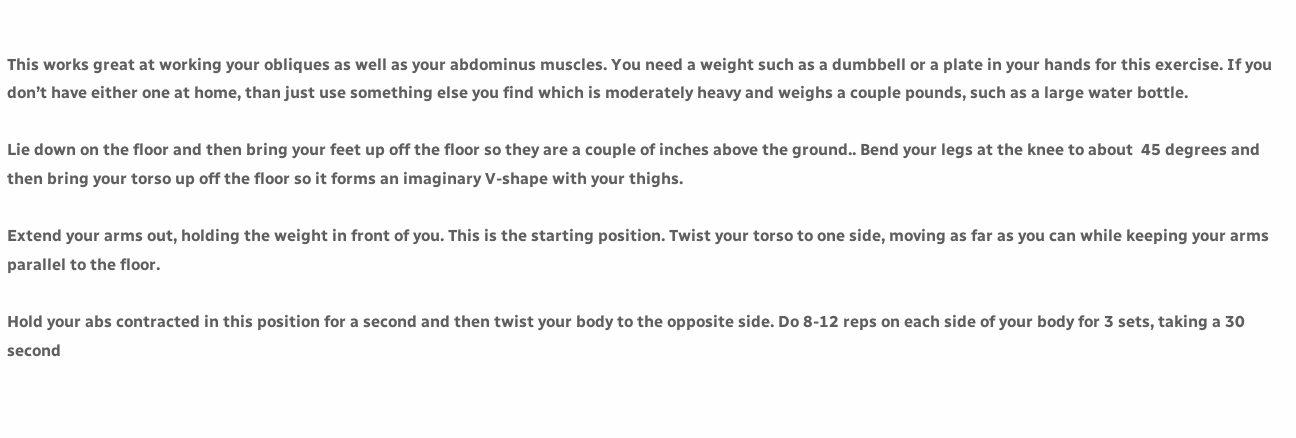This works great at working your obliques as well as your abdominus muscles. You need a weight such as a dumbbell or a plate in your hands for this exercise. If you don’t have either one at home, than just use something else you find which is moderately heavy and weighs a couple pounds, such as a large water bottle.

Lie down on the floor and then bring your feet up off the floor so they are a couple of inches above the ground.. Bend your legs at the knee to about  45 degrees and then bring your torso up off the floor so it forms an imaginary V-shape with your thighs.

Extend your arms out, holding the weight in front of you. This is the starting position. Twist your torso to one side, moving as far as you can while keeping your arms parallel to the floor.

Hold your abs contracted in this position for a second and then twist your body to the opposite side. Do 8-12 reps on each side of your body for 3 sets, taking a 30 second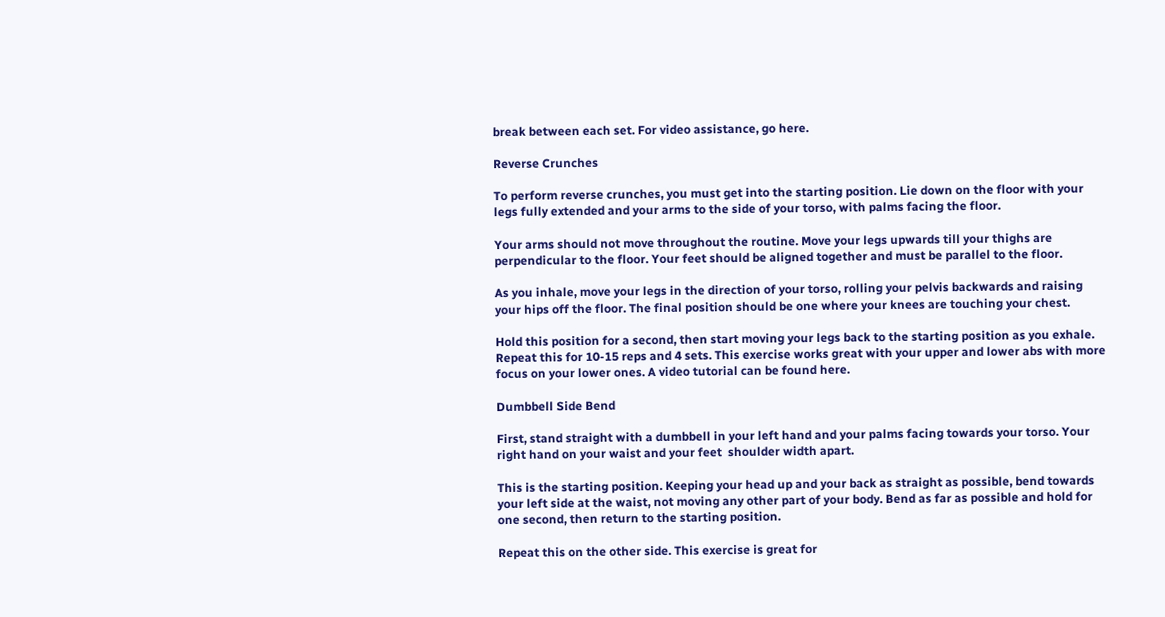break between each set. For video assistance, go here.

Reverse Crunches

To perform reverse crunches, you must get into the starting position. Lie down on the floor with your legs fully extended and your arms to the side of your torso, with palms facing the floor.

Your arms should not move throughout the routine. Move your legs upwards till your thighs are perpendicular to the floor. Your feet should be aligned together and must be parallel to the floor.

As you inhale, move your legs in the direction of your torso, rolling your pelvis backwards and raising your hips off the floor. The final position should be one where your knees are touching your chest.

Hold this position for a second, then start moving your legs back to the starting position as you exhale. Repeat this for 10-15 reps and 4 sets. This exercise works great with your upper and lower abs with more focus on your lower ones. A video tutorial can be found here.

Dumbbell Side Bend

First, stand straight with a dumbbell in your left hand and your palms facing towards your torso. Your right hand on your waist and your feet  shoulder width apart.

This is the starting position. Keeping your head up and your back as straight as possible, bend towards your left side at the waist, not moving any other part of your body. Bend as far as possible and hold for one second, then return to the starting position.

Repeat this on the other side. This exercise is great for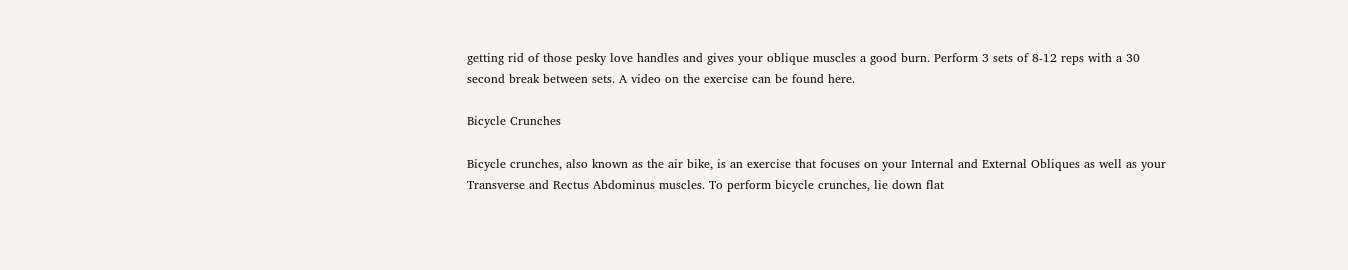getting rid of those pesky love handles and gives your oblique muscles a good burn. Perform 3 sets of 8-12 reps with a 30 second break between sets. A video on the exercise can be found here.

Bicycle Crunches

Bicycle crunches, also known as the air bike, is an exercise that focuses on your Internal and External Obliques as well as your Transverse and Rectus Abdominus muscles. To perform bicycle crunches, lie down flat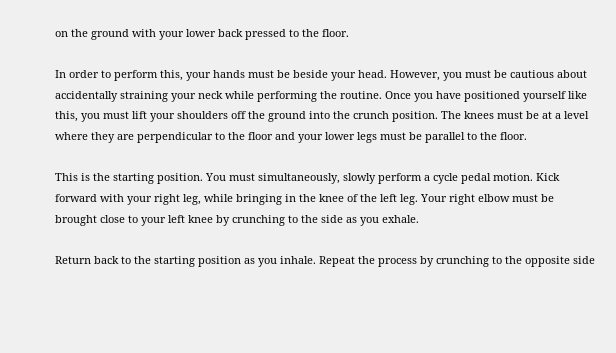on the ground with your lower back pressed to the floor.

In order to perform this, your hands must be beside your head. However, you must be cautious about accidentally straining your neck while performing the routine. Once you have positioned yourself like this, you must lift your shoulders off the ground into the crunch position. The knees must be at a level where they are perpendicular to the floor and your lower legs must be parallel to the floor.

This is the starting position. You must simultaneously, slowly perform a cycle pedal motion. Kick forward with your right leg, while bringing in the knee of the left leg. Your right elbow must be brought close to your left knee by crunching to the side as you exhale.

Return back to the starting position as you inhale. Repeat the process by crunching to the opposite side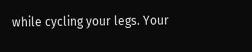while cycling your legs. Your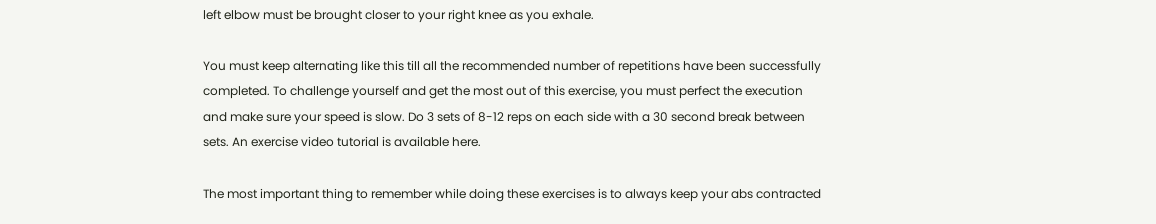left elbow must be brought closer to your right knee as you exhale.

You must keep alternating like this till all the recommended number of repetitions have been successfully completed. To challenge yourself and get the most out of this exercise, you must perfect the execution and make sure your speed is slow. Do 3 sets of 8-12 reps on each side with a 30 second break between sets. An exercise video tutorial is available here.

The most important thing to remember while doing these exercises is to always keep your abs contracted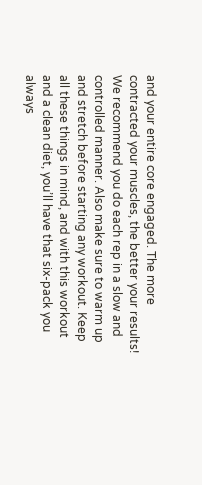and your entire core engaged. The more contracted your muscles, the better your results! We recommend you do each rep in a slow and controlled manner. Also make sure to warm up and stretch before starting any workout. Keep all these things in mind, and with this workout and a clean diet, you’ll have that six-pack you always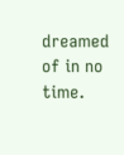dreamed of in no time.